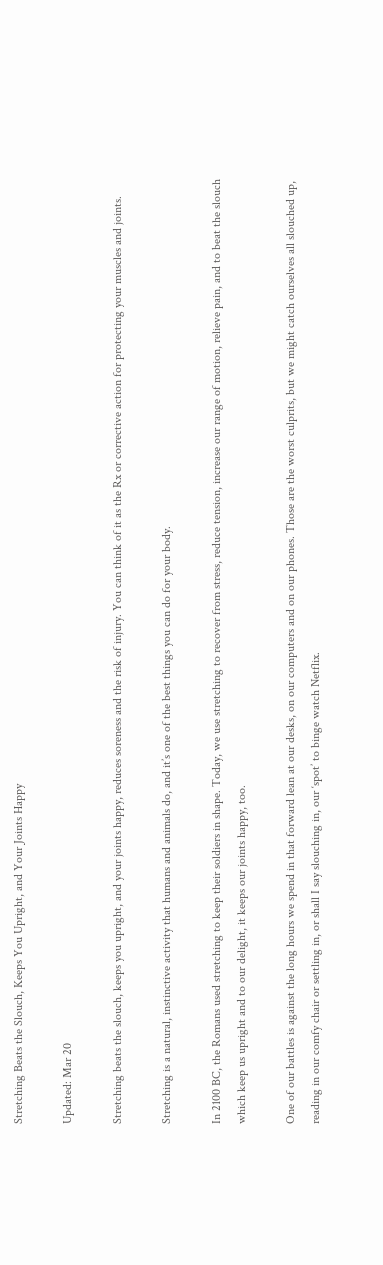Stretching Beats the Slouch, Keeps You Upright, and Your Joints Happy

Updated: Mar 20

Stretching beats the slouch, keeps you upright, and your joints happy, reduces soreness and the risk of injury. You can think of it as the Rx or corrective action for protecting your muscles and joints.

Stretching is a natural, instinctive activity that humans and animals do, and it’s one of the best things you can do for your body.

In 2100 BC, the Romans used stretching to keep their soldiers in shape. Today, we use stretching to recover from stress, reduce tension, increase our range of motion, relieve pain, and to beat the slouch which keep us upright and to our delight, it keeps our joints happy, too.

One of our battles is against the long hours we spend in that forward lean at our desks, on our computers and on our phones. Those are the worst culprits, but we might catch ourselves all slouched up, reading in our comfy chair or settling in, or shall I say slouching in, our ‘spot’ to binge watch Netflix.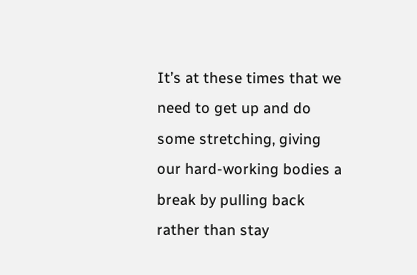It’s at these times that we need to get up and do some stretching, giving our hard-working bodies a break by pulling back rather than stay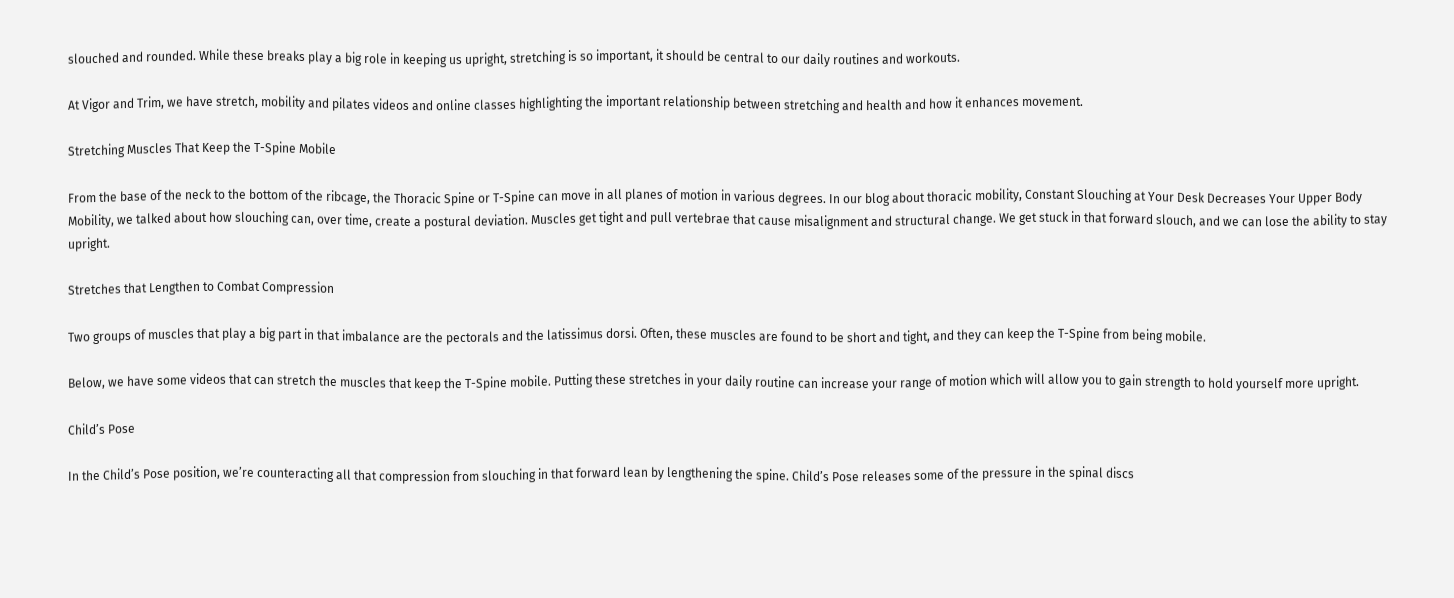slouched and rounded. While these breaks play a big role in keeping us upright, stretching is so important, it should be central to our daily routines and workouts.

At Vigor and Trim, we have stretch, mobility and pilates videos and online classes highlighting the important relationship between stretching and health and how it enhances movement.

Stretching Muscles That Keep the T-Spine Mobile

From the base of the neck to the bottom of the ribcage, the Thoracic Spine or T-Spine can move in all planes of motion in various degrees. In our blog about thoracic mobility, Constant Slouching at Your Desk Decreases Your Upper Body Mobility, we talked about how slouching can, over time, create a postural deviation. Muscles get tight and pull vertebrae that cause misalignment and structural change. We get stuck in that forward slouch, and we can lose the ability to stay upright.

Stretches that Lengthen to Combat Compression

Two groups of muscles that play a big part in that imbalance are the pectorals and the latissimus dorsi. Often, these muscles are found to be short and tight, and they can keep the T-Spine from being mobile.

Below, we have some videos that can stretch the muscles that keep the T-Spine mobile. Putting these stretches in your daily routine can increase your range of motion which will allow you to gain strength to hold yourself more upright.

Child’s Pose

In the Child’s Pose position, we’re counteracting all that compression from slouching in that forward lean by lengthening the spine. Child’s Pose releases some of the pressure in the spinal discs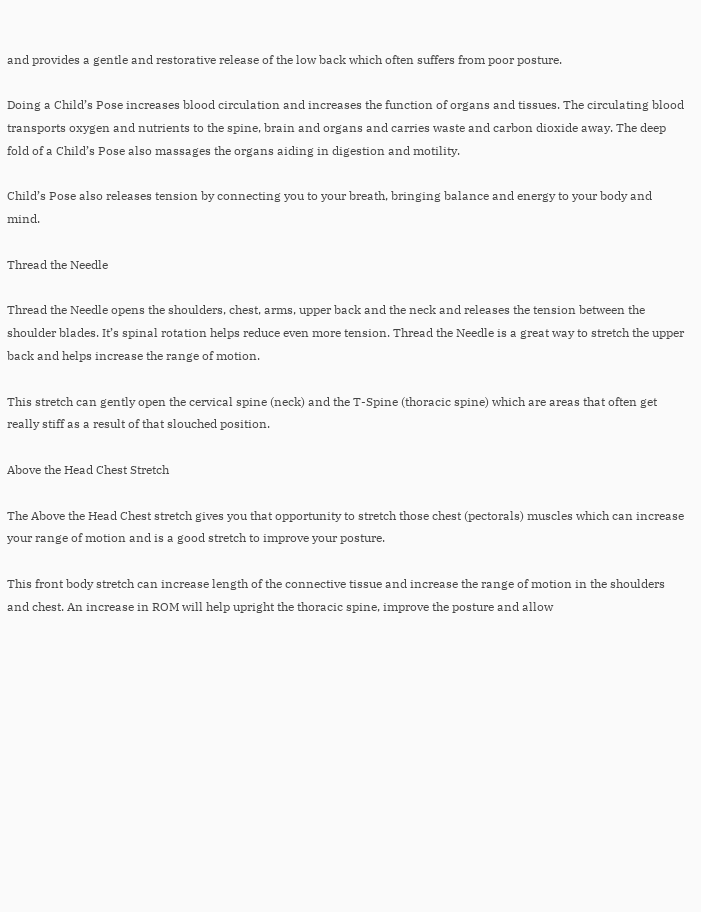and provides a gentle and restorative release of the low back which often suffers from poor posture.

Doing a Child’s Pose increases blood circulation and increases the function of organs and tissues. The circulating blood transports oxygen and nutrients to the spine, brain and organs and carries waste and carbon dioxide away. The deep fold of a Child’s Pose also massages the organs aiding in digestion and motility.

Child’s Pose also releases tension by connecting you to your breath, bringing balance and energy to your body and mind.

Thread the Needle

Thread the Needle opens the shoulders, chest, arms, upper back and the neck and releases the tension between the shoulder blades. It’s spinal rotation helps reduce even more tension. Thread the Needle is a great way to stretch the upper back and helps increase the range of motion.

This stretch can gently open the cervical spine (neck) and the T-Spine (thoracic spine) which are areas that often get really stiff as a result of that slouched position.

Above the Head Chest Stretch

The Above the Head Chest stretch gives you that opportunity to stretch those chest (pectorals) muscles which can increase your range of motion and is a good stretch to improve your posture.

This front body stretch can increase length of the connective tissue and increase the range of motion in the shoulders and chest. An increase in ROM will help upright the thoracic spine, improve the posture and allow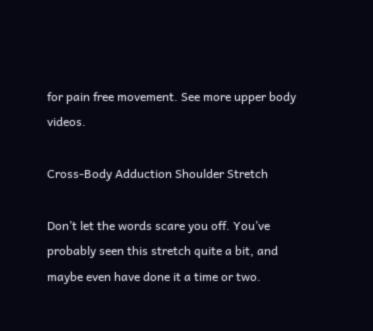for pain free movement. See more upper body videos.

Cross-Body Adduction Shoulder Stretch

Don’t let the words scare you off. You’ve probably seen this stretch quite a bit, and maybe even have done it a time or two.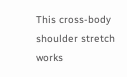This cross-body shoulder stretch works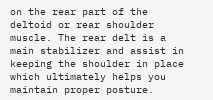on the rear part of the deltoid or rear shoulder muscle. The rear delt is a main stabilizer and assist in keeping the shoulder in place which ultimately helps you maintain proper posture.